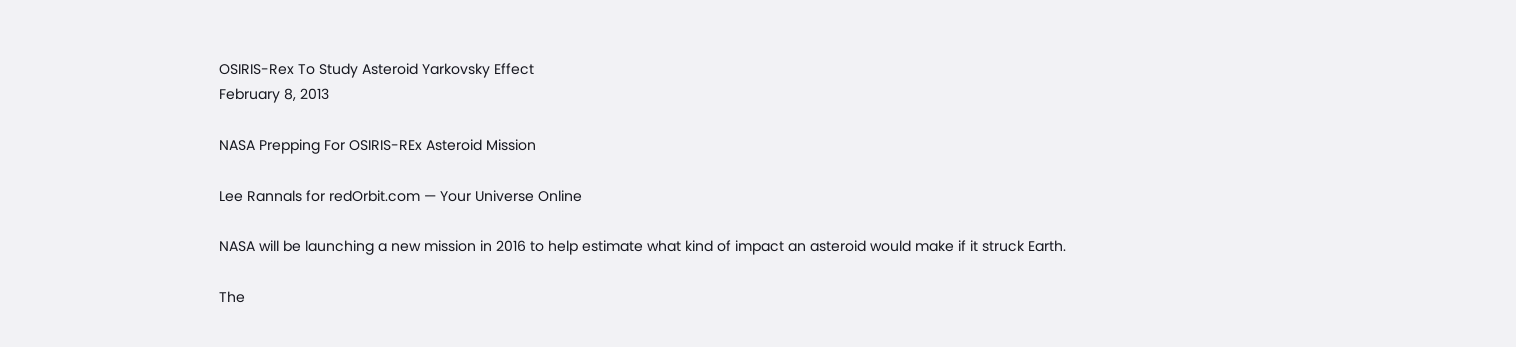OSIRIS-Rex To Study Asteroid Yarkovsky Effect
February 8, 2013

NASA Prepping For OSIRIS-REx Asteroid Mission

Lee Rannals for redOrbit.com — Your Universe Online

NASA will be launching a new mission in 2016 to help estimate what kind of impact an asteroid would make if it struck Earth.

The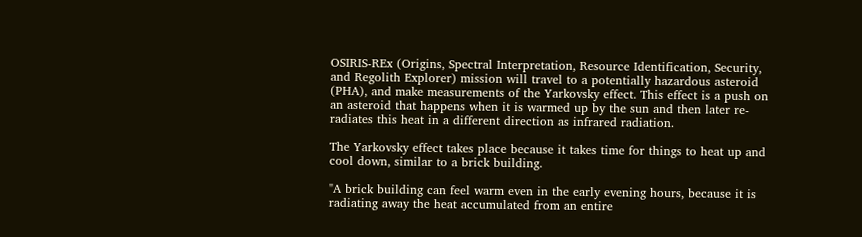OSIRIS-REx (Origins, Spectral Interpretation, Resource Identification, Security, and Regolith Explorer) mission will travel to a potentially hazardous asteroid (PHA), and make measurements of the Yarkovsky effect. This effect is a push on an asteroid that happens when it is warmed up by the sun and then later re-radiates this heat in a different direction as infrared radiation.

The Yarkovsky effect takes place because it takes time for things to heat up and cool down, similar to a brick building.

"A brick building can feel warm even in the early evening hours, because it is radiating away the heat accumulated from an entire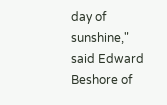day of sunshine," said Edward Beshore of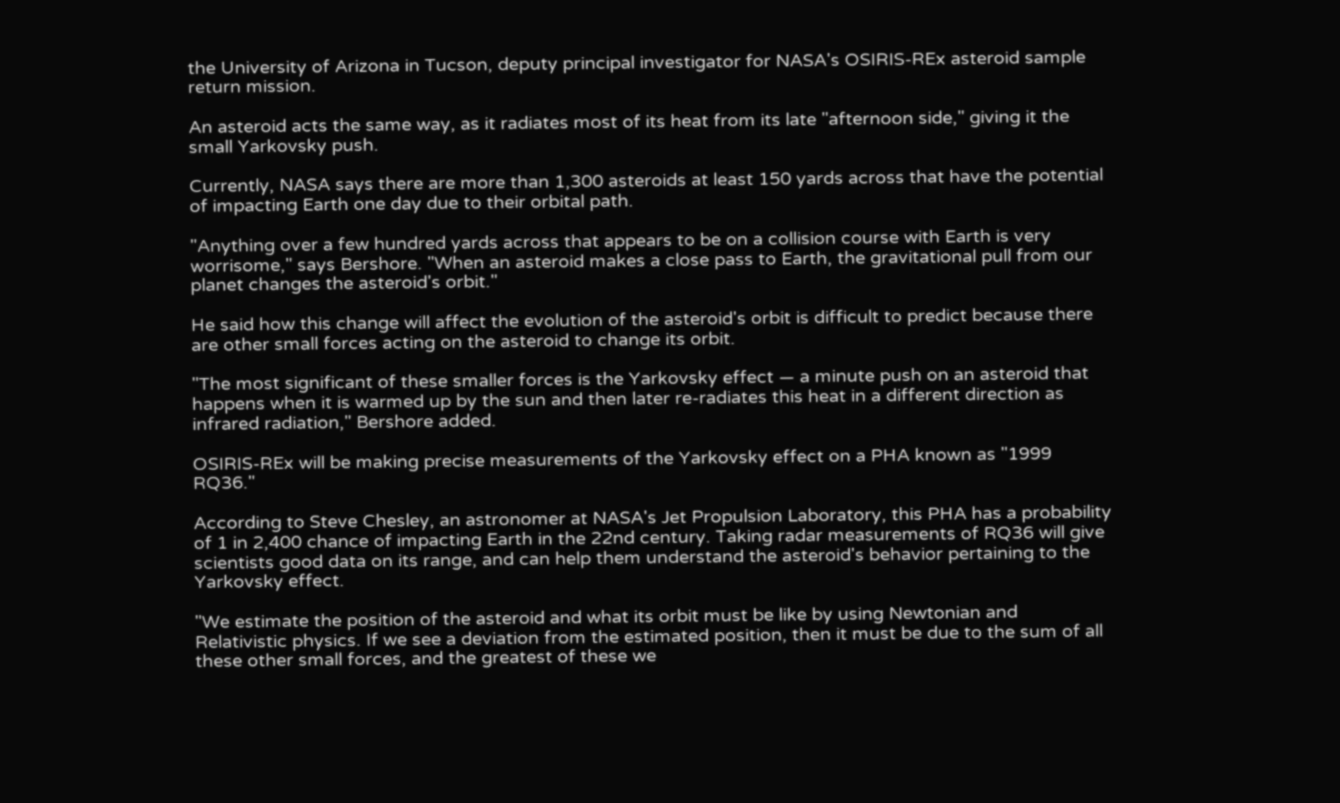the University of Arizona in Tucson, deputy principal investigator for NASA's OSIRIS-REx asteroid sample return mission.

An asteroid acts the same way, as it radiates most of its heat from its late "afternoon side," giving it the small Yarkovsky push.

Currently, NASA says there are more than 1,300 asteroids at least 150 yards across that have the potential of impacting Earth one day due to their orbital path.

"Anything over a few hundred yards across that appears to be on a collision course with Earth is very worrisome," says Bershore. "When an asteroid makes a close pass to Earth, the gravitational pull from our planet changes the asteroid's orbit."

He said how this change will affect the evolution of the asteroid's orbit is difficult to predict because there are other small forces acting on the asteroid to change its orbit.

"The most significant of these smaller forces is the Yarkovsky effect — a minute push on an asteroid that happens when it is warmed up by the sun and then later re-radiates this heat in a different direction as infrared radiation," Bershore added.

OSIRIS-REx will be making precise measurements of the Yarkovsky effect on a PHA known as "1999 RQ36."

According to Steve Chesley, an astronomer at NASA's Jet Propulsion Laboratory, this PHA has a probability of 1 in 2,400 chance of impacting Earth in the 22nd century. Taking radar measurements of RQ36 will give scientists good data on its range, and can help them understand the asteroid's behavior pertaining to the Yarkovsky effect.

"We estimate the position of the asteroid and what its orbit must be like by using Newtonian and Relativistic physics. If we see a deviation from the estimated position, then it must be due to the sum of all these other small forces, and the greatest of these we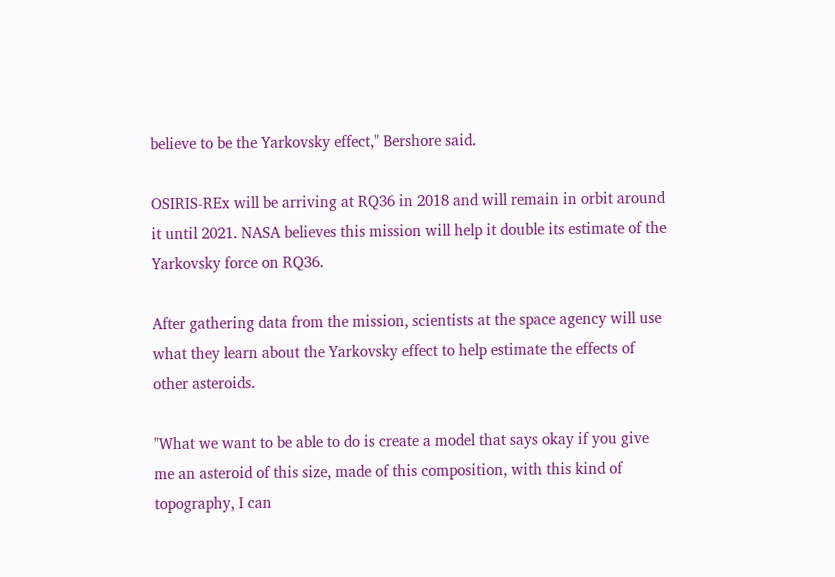believe to be the Yarkovsky effect," Bershore said.

OSIRIS-REx will be arriving at RQ36 in 2018 and will remain in orbit around it until 2021. NASA believes this mission will help it double its estimate of the Yarkovsky force on RQ36.

After gathering data from the mission, scientists at the space agency will use what they learn about the Yarkovsky effect to help estimate the effects of other asteroids.

"What we want to be able to do is create a model that says okay if you give me an asteroid of this size, made of this composition, with this kind of topography, I can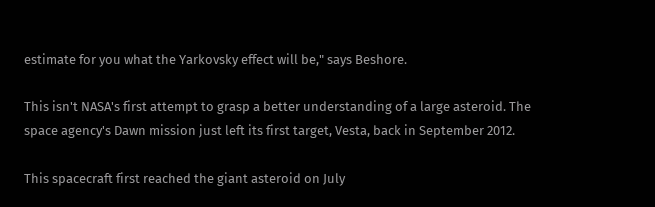estimate for you what the Yarkovsky effect will be," says Beshore.

This isn't NASA's first attempt to grasp a better understanding of a large asteroid. The space agency's Dawn mission just left its first target, Vesta, back in September 2012.

This spacecraft first reached the giant asteroid on July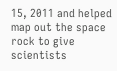15, 2011 and helped map out the space rock to give scientists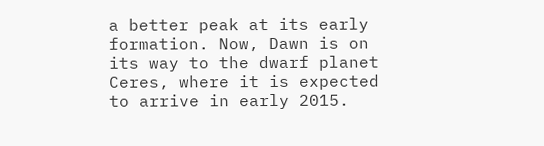a better peak at its early formation. Now, Dawn is on its way to the dwarf planet Ceres, where it is expected to arrive in early 2015.